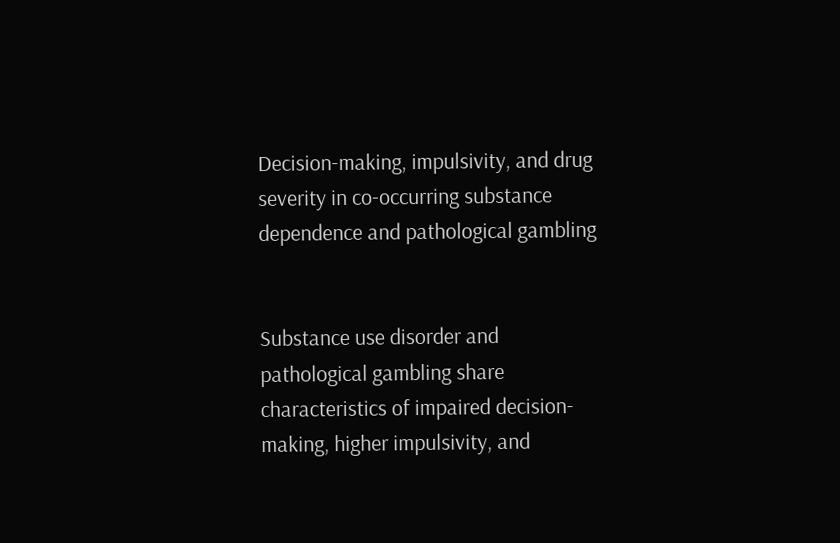Decision-making, impulsivity, and drug severity in co-occurring substance dependence and pathological gambling


Substance use disorder and pathological gambling share characteristics of impaired decision-making, higher impulsivity, and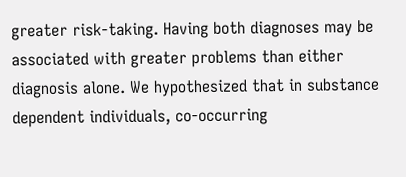greater risk-taking. Having both diagnoses may be associated with greater problems than either diagnosis alone. We hypothesized that in substance dependent individuals, co-occurring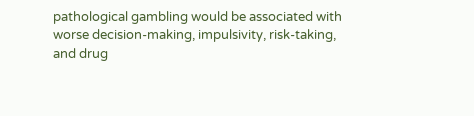pathological gambling would be associated with worse decision-making, impulsivity, risk-taking, and drug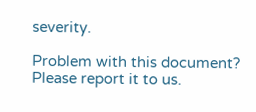severity.

Problem with this document? Please report it to us.